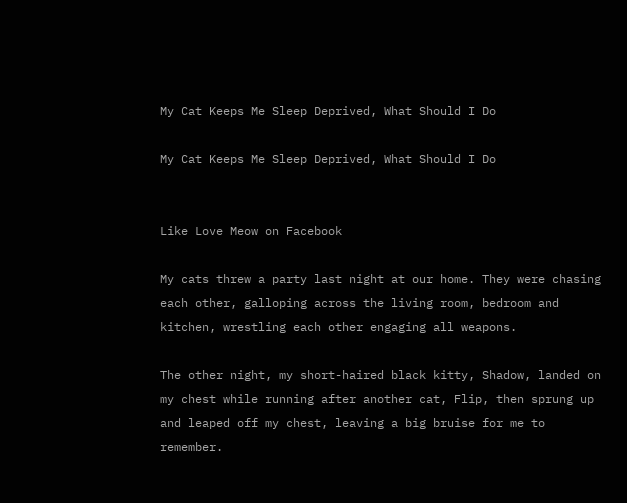My Cat Keeps Me Sleep Deprived, What Should I Do

My Cat Keeps Me Sleep Deprived, What Should I Do


Like Love Meow on Facebook

My cats threw a party last night at our home. They were chasing each other, galloping across the living room, bedroom and kitchen, wrestling each other engaging all weapons.

The other night, my short-haired black kitty, Shadow, landed on my chest while running after another cat, Flip, then sprung up and leaped off my chest, leaving a big bruise for me to remember.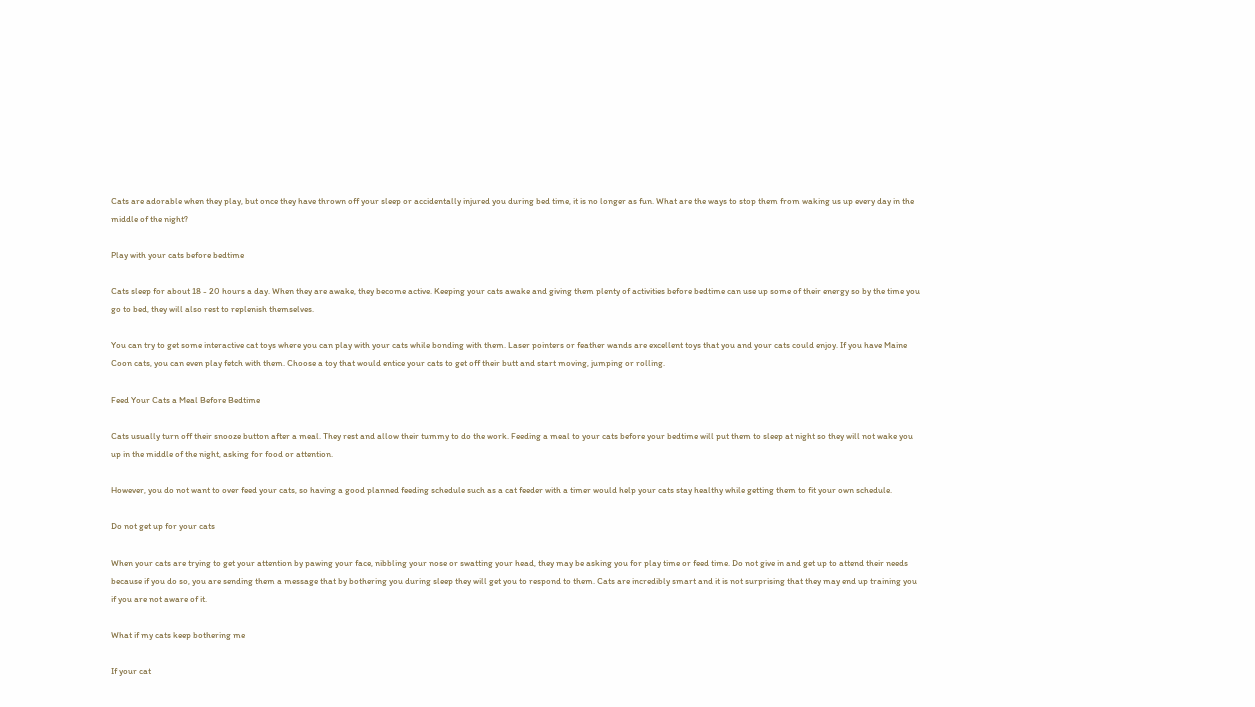Cats are adorable when they play, but once they have thrown off your sleep or accidentally injured you during bed time, it is no longer as fun. What are the ways to stop them from waking us up every day in the middle of the night?

Play with your cats before bedtime

Cats sleep for about 18 - 20 hours a day. When they are awake, they become active. Keeping your cats awake and giving them plenty of activities before bedtime can use up some of their energy so by the time you go to bed, they will also rest to replenish themselves.

You can try to get some interactive cat toys where you can play with your cats while bonding with them. Laser pointers or feather wands are excellent toys that you and your cats could enjoy. If you have Maine Coon cats, you can even play fetch with them. Choose a toy that would entice your cats to get off their butt and start moving, jumping or rolling.

Feed Your Cats a Meal Before Bedtime

Cats usually turn off their snooze button after a meal. They rest and allow their tummy to do the work. Feeding a meal to your cats before your bedtime will put them to sleep at night so they will not wake you up in the middle of the night, asking for food or attention.

However, you do not want to over feed your cats, so having a good planned feeding schedule such as a cat feeder with a timer would help your cats stay healthy while getting them to fit your own schedule.

Do not get up for your cats

When your cats are trying to get your attention by pawing your face, nibbling your nose or swatting your head, they may be asking you for play time or feed time. Do not give in and get up to attend their needs because if you do so, you are sending them a message that by bothering you during sleep they will get you to respond to them. Cats are incredibly smart and it is not surprising that they may end up training you if you are not aware of it.

What if my cats keep bothering me

If your cat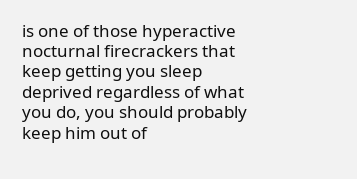is one of those hyperactive nocturnal firecrackers that keep getting you sleep deprived regardless of what you do, you should probably keep him out of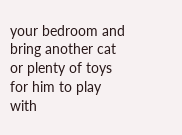your bedroom and bring another cat or plenty of toys for him to play with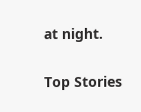at night.


Top Stories